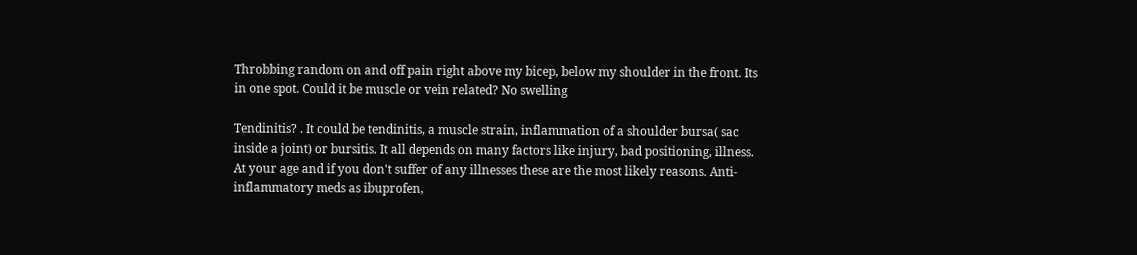Throbbing random on and off pain right above my bicep, below my shoulder in the front. Its in one spot. Could it be muscle or vein related? No swelling

Tendinitis? . It could be tendinitis, a muscle strain, inflammation of a shoulder bursa( sac inside a joint) or bursitis. It all depends on many factors like injury, bad positioning, illness. At your age and if you don't suffer of any illnesses these are the most likely reasons. Anti- inflammatory meds as ibuprofen,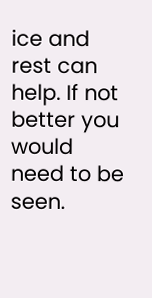ice and rest can help. If not better you would need to be seen.